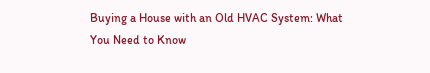Buying a House with an Old HVAC System: What You Need to Know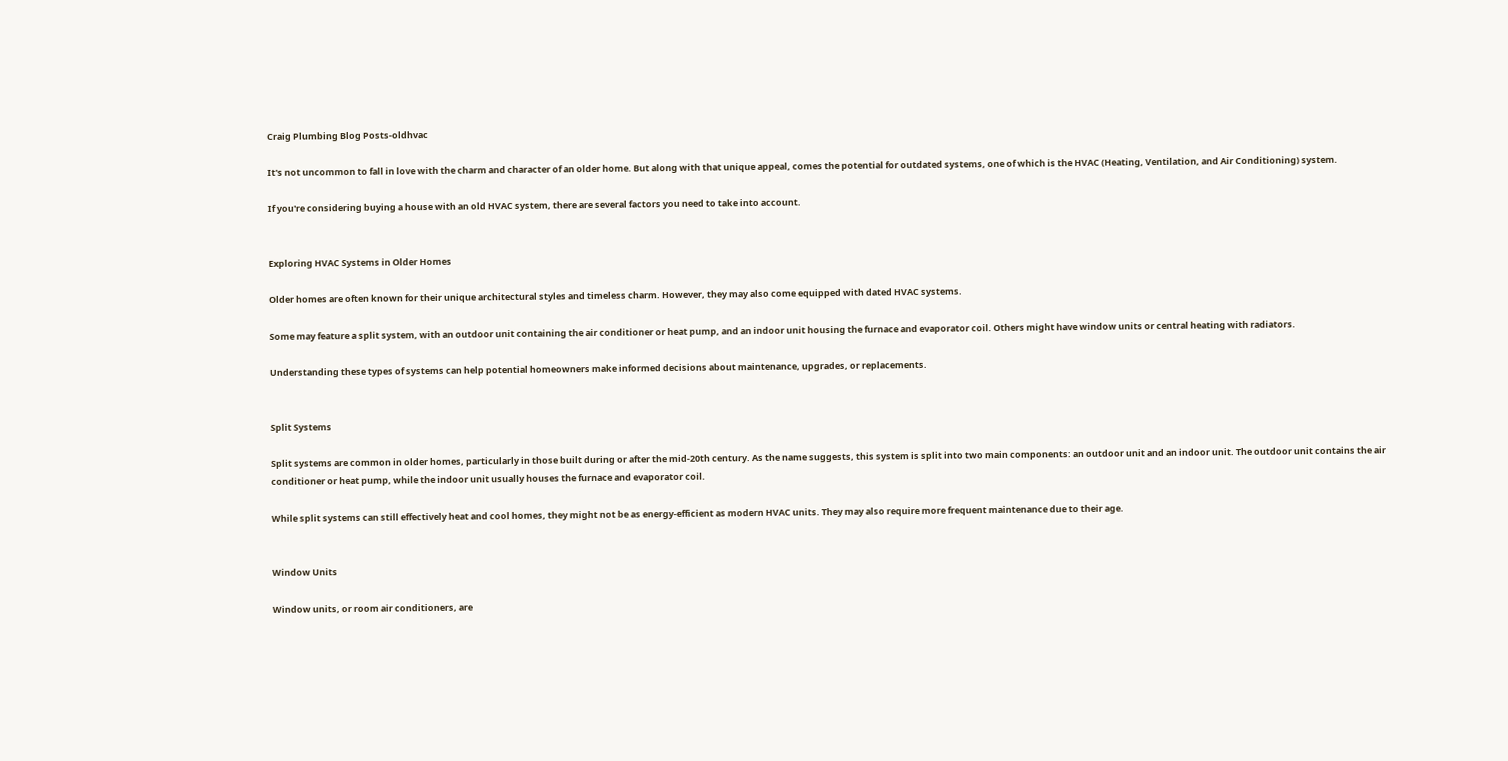Craig Plumbing Blog Posts-oldhvac

It's not uncommon to fall in love with the charm and character of an older home. But along with that unique appeal, comes the potential for outdated systems, one of which is the HVAC (Heating, Ventilation, and Air Conditioning) system.

If you're considering buying a house with an old HVAC system, there are several factors you need to take into account.


Exploring HVAC Systems in Older Homes

Older homes are often known for their unique architectural styles and timeless charm. However, they may also come equipped with dated HVAC systems.

Some may feature a split system, with an outdoor unit containing the air conditioner or heat pump, and an indoor unit housing the furnace and evaporator coil. Others might have window units or central heating with radiators.

Understanding these types of systems can help potential homeowners make informed decisions about maintenance, upgrades, or replacements.


Split Systems

Split systems are common in older homes, particularly in those built during or after the mid-20th century. As the name suggests, this system is split into two main components: an outdoor unit and an indoor unit. The outdoor unit contains the air conditioner or heat pump, while the indoor unit usually houses the furnace and evaporator coil.

While split systems can still effectively heat and cool homes, they might not be as energy-efficient as modern HVAC units. They may also require more frequent maintenance due to their age.


Window Units

Window units, or room air conditioners, are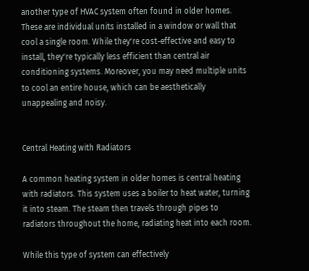another type of HVAC system often found in older homes. These are individual units installed in a window or wall that cool a single room. While they're cost-effective and easy to install, they're typically less efficient than central air conditioning systems. Moreover, you may need multiple units to cool an entire house, which can be aesthetically unappealing and noisy.


Central Heating with Radiators

A common heating system in older homes is central heating with radiators. This system uses a boiler to heat water, turning it into steam. The steam then travels through pipes to radiators throughout the home, radiating heat into each room.

While this type of system can effectively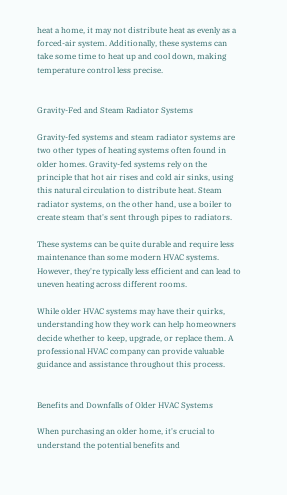heat a home, it may not distribute heat as evenly as a forced-air system. Additionally, these systems can take some time to heat up and cool down, making temperature control less precise.


Gravity-Fed and Steam Radiator Systems

Gravity-fed systems and steam radiator systems are two other types of heating systems often found in older homes. Gravity-fed systems rely on the principle that hot air rises and cold air sinks, using this natural circulation to distribute heat. Steam radiator systems, on the other hand, use a boiler to create steam that's sent through pipes to radiators.

These systems can be quite durable and require less maintenance than some modern HVAC systems. However, they're typically less efficient and can lead to uneven heating across different rooms.

While older HVAC systems may have their quirks, understanding how they work can help homeowners decide whether to keep, upgrade, or replace them. A professional HVAC company can provide valuable guidance and assistance throughout this process.


Benefits and Downfalls of Older HVAC Systems

When purchasing an older home, it's crucial to understand the potential benefits and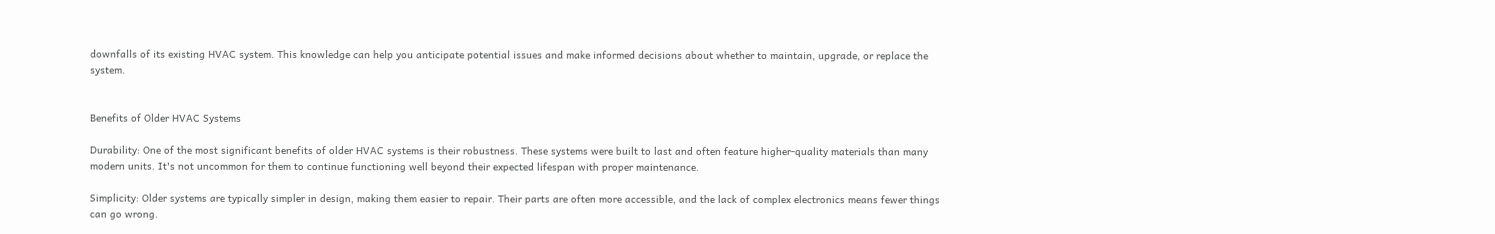downfalls of its existing HVAC system. This knowledge can help you anticipate potential issues and make informed decisions about whether to maintain, upgrade, or replace the system.


Benefits of Older HVAC Systems

Durability: One of the most significant benefits of older HVAC systems is their robustness. These systems were built to last and often feature higher-quality materials than many modern units. It's not uncommon for them to continue functioning well beyond their expected lifespan with proper maintenance.

Simplicity: Older systems are typically simpler in design, making them easier to repair. Their parts are often more accessible, and the lack of complex electronics means fewer things can go wrong.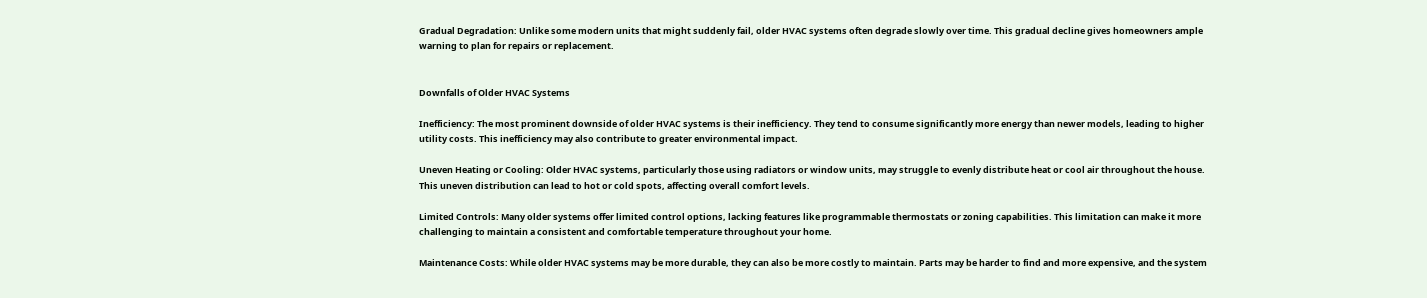Gradual Degradation: Unlike some modern units that might suddenly fail, older HVAC systems often degrade slowly over time. This gradual decline gives homeowners ample warning to plan for repairs or replacement.


Downfalls of Older HVAC Systems

Inefficiency: The most prominent downside of older HVAC systems is their inefficiency. They tend to consume significantly more energy than newer models, leading to higher utility costs. This inefficiency may also contribute to greater environmental impact.

Uneven Heating or Cooling: Older HVAC systems, particularly those using radiators or window units, may struggle to evenly distribute heat or cool air throughout the house. This uneven distribution can lead to hot or cold spots, affecting overall comfort levels.

Limited Controls: Many older systems offer limited control options, lacking features like programmable thermostats or zoning capabilities. This limitation can make it more challenging to maintain a consistent and comfortable temperature throughout your home.

Maintenance Costs: While older HVAC systems may be more durable, they can also be more costly to maintain. Parts may be harder to find and more expensive, and the system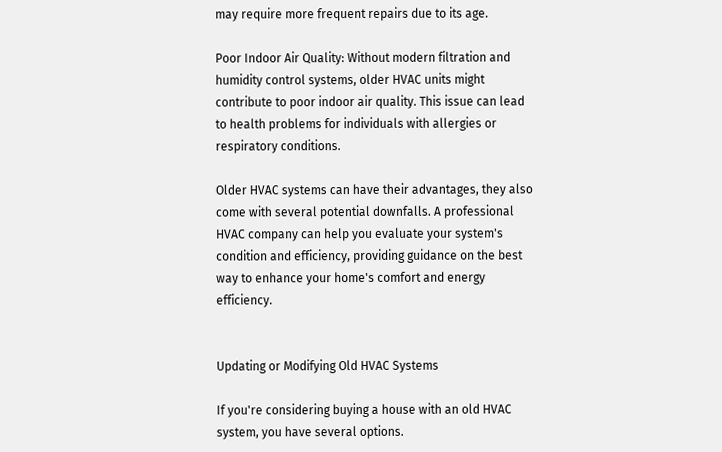may require more frequent repairs due to its age.

Poor Indoor Air Quality: Without modern filtration and humidity control systems, older HVAC units might contribute to poor indoor air quality. This issue can lead to health problems for individuals with allergies or respiratory conditions.

Older HVAC systems can have their advantages, they also come with several potential downfalls. A professional HVAC company can help you evaluate your system's condition and efficiency, providing guidance on the best way to enhance your home's comfort and energy efficiency.


Updating or Modifying Old HVAC Systems

If you're considering buying a house with an old HVAC system, you have several options.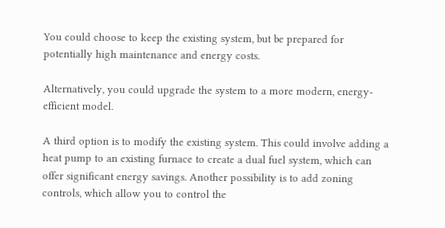You could choose to keep the existing system, but be prepared for potentially high maintenance and energy costs.

Alternatively, you could upgrade the system to a more modern, energy-efficient model.

A third option is to modify the existing system. This could involve adding a heat pump to an existing furnace to create a dual fuel system, which can offer significant energy savings. Another possibility is to add zoning controls, which allow you to control the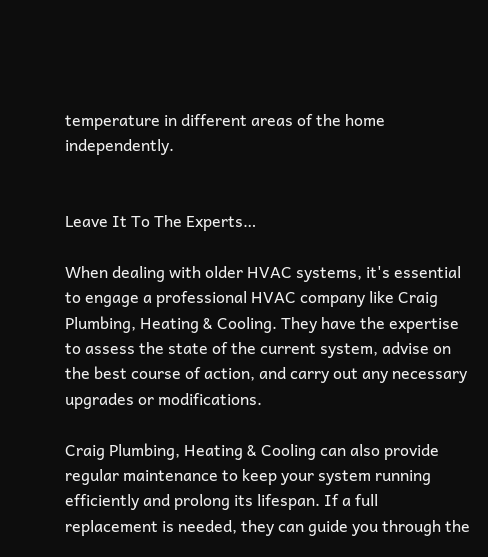temperature in different areas of the home independently.


Leave It To The Experts…

When dealing with older HVAC systems, it's essential to engage a professional HVAC company like Craig Plumbing, Heating & Cooling. They have the expertise to assess the state of the current system, advise on the best course of action, and carry out any necessary upgrades or modifications.

Craig Plumbing, Heating & Cooling can also provide regular maintenance to keep your system running efficiently and prolong its lifespan. If a full replacement is needed, they can guide you through the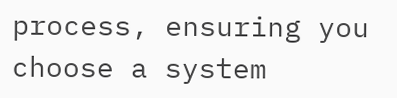process, ensuring you choose a system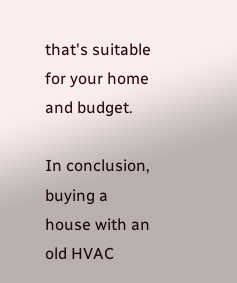that's suitable for your home and budget.

In conclusion, buying a house with an old HVAC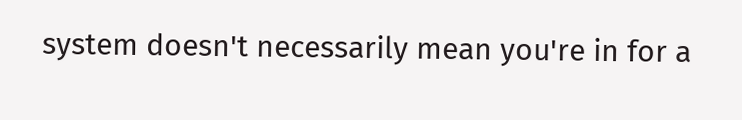system doesn't necessarily mean you're in for a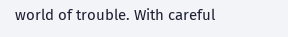world of trouble. With careful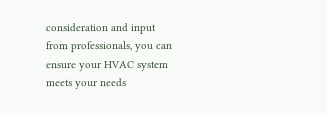consideration and input from professionals, you can ensure your HVAC system meets your needs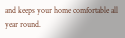and keeps your home comfortable all year round.